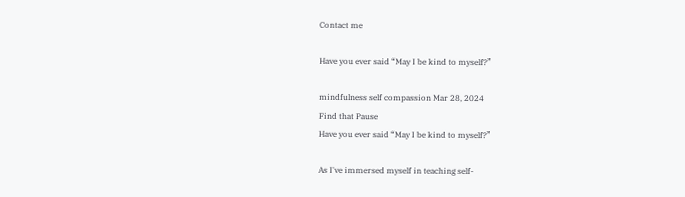Contact me

Have you ever said “May I be kind to myself?”

mindfulness self compassion Mar 28, 2024
Find that Pause
Have you ever said “May I be kind to myself?”

As I've immersed myself in teaching self-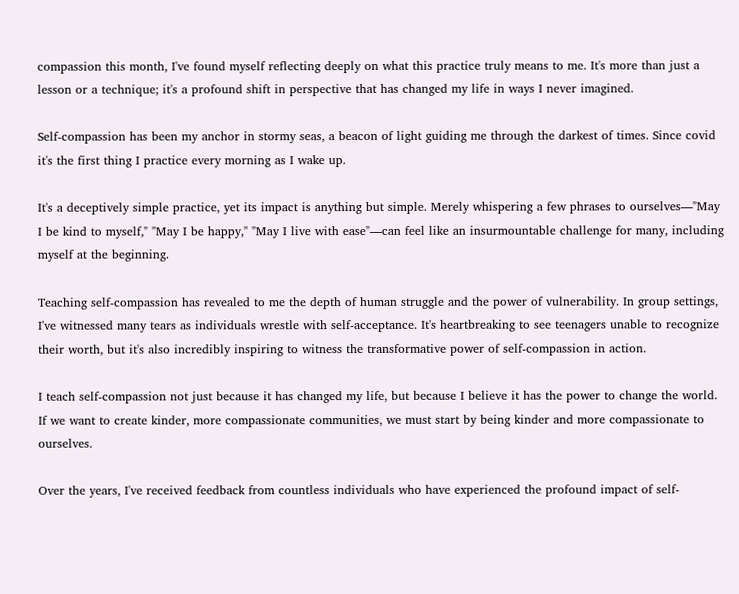compassion this month, I've found myself reflecting deeply on what this practice truly means to me. It's more than just a lesson or a technique; it's a profound shift in perspective that has changed my life in ways I never imagined.

Self-compassion has been my anchor in stormy seas, a beacon of light guiding me through the darkest of times. Since covid it's the first thing I practice every morning as I wake up.

It's a deceptively simple practice, yet its impact is anything but simple. Merely whispering a few phrases to ourselves—"May I be kind to myself," "May I be happy," "May I live with ease"—can feel like an insurmountable challenge for many, including myself at the beginning.

Teaching self-compassion has revealed to me the depth of human struggle and the power of vulnerability. In group settings, I've witnessed many tears as individuals wrestle with self-acceptance. It's heartbreaking to see teenagers unable to recognize their worth, but it's also incredibly inspiring to witness the transformative power of self-compassion in action.

I teach self-compassion not just because it has changed my life, but because I believe it has the power to change the world. If we want to create kinder, more compassionate communities, we must start by being kinder and more compassionate to ourselves.

Over the years, I've received feedback from countless individuals who have experienced the profound impact of self-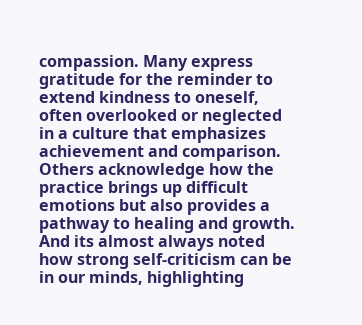compassion. Many express gratitude for the reminder to extend kindness to oneself, often overlooked or neglected in a culture that emphasizes achievement and comparison. Others acknowledge how the practice brings up difficult emotions but also provides a pathway to healing and growth. And its almost always noted how strong self-criticism can be in our minds, highlighting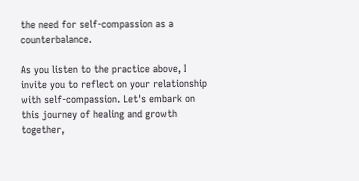the need for self-compassion as a counterbalance.

As you listen to the practice above, I invite you to reflect on your relationship with self-compassion. Let's embark on this journey of healing and growth together,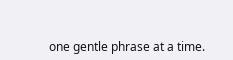one gentle phrase at a time.